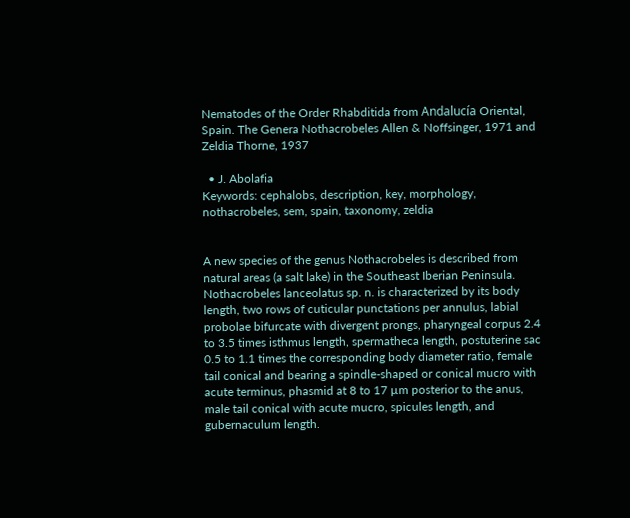Nematodes of the Order Rhabditida from Andalucía Oriental, Spain. The Genera Nothacrobeles Allen & Noffsinger, 1971 and Zeldia Thorne, 1937

  • J. Abolafia
Keywords: cephalobs, description, key, morphology, nothacrobeles, sem, spain, taxonomy, zeldia


A new species of the genus Nothacrobeles is described from natural areas (a salt lake) in the Southeast Iberian Peninsula. Nothacrobeles lanceolatus sp. n. is characterized by its body length, two rows of cuticular punctations per annulus, labial probolae bifurcate with divergent prongs, pharyngeal corpus 2.4 to 3.5 times isthmus length, spermatheca length, postuterine sac 0.5 to 1.1 times the corresponding body diameter ratio, female tail conical and bearing a spindle-shaped or conical mucro with acute terminus, phasmid at 8 to 17 µm posterior to the anus, male tail conical with acute mucro, spicules length, and gubernaculum length.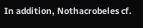In addition, Nothacrobeles cf.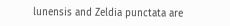lunensis and Zeldia punctata are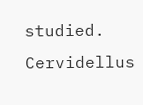studied. Cervidellus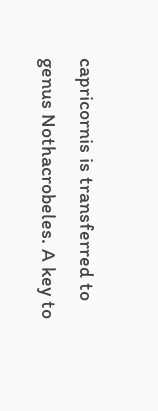capricornis is transferred to genus Nothacrobeles. A key to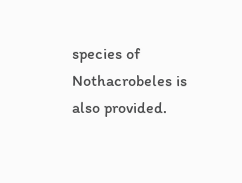species of Nothacrobeles is also provided.